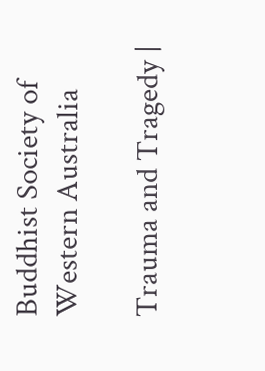Buddhist Society of Western Australia

Trauma and Tragedy |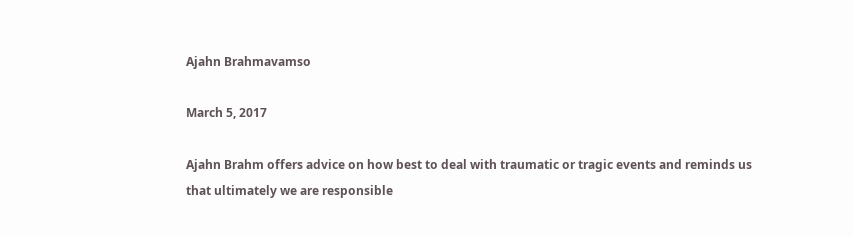Ajahn Brahmavamso

March 5, 2017

Ajahn Brahm offers advice on how best to deal with traumatic or tragic events and reminds us that ultimately we are responsible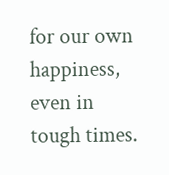for our own happiness, even in tough times.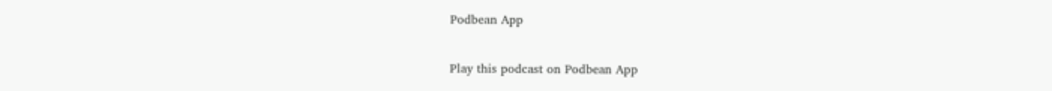Podbean App

Play this podcast on Podbean App